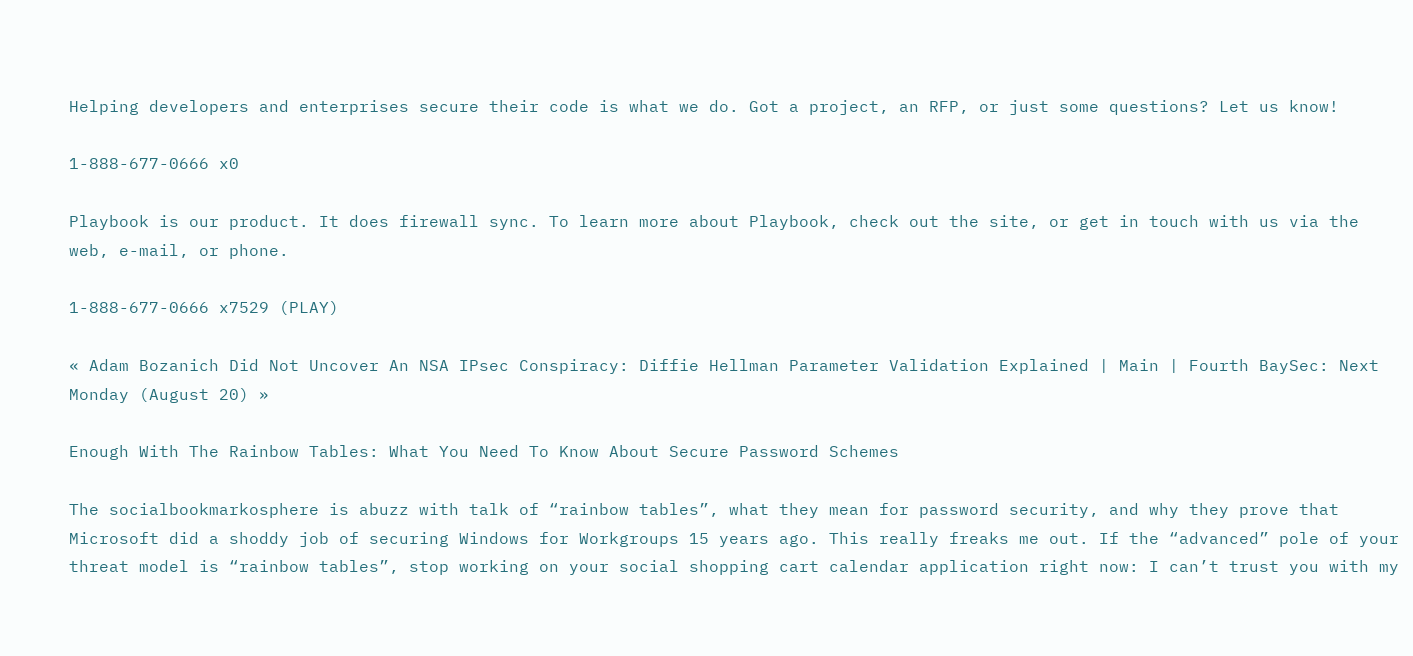Helping developers and enterprises secure their code is what we do. Got a project, an RFP, or just some questions? Let us know!

1-888-677-0666 x0

Playbook is our product. It does firewall sync. To learn more about Playbook, check out the site, or get in touch with us via the web, e-mail, or phone.

1-888-677-0666 x7529 (PLAY)

« Adam Bozanich Did Not Uncover An NSA IPsec Conspiracy: Diffie Hellman Parameter Validation Explained | Main | Fourth BaySec: Next Monday (August 20) »

Enough With The Rainbow Tables: What You Need To Know About Secure Password Schemes

The socialbookmarkosphere is abuzz with talk of “rainbow tables”, what they mean for password security, and why they prove that Microsoft did a shoddy job of securing Windows for Workgroups 15 years ago. This really freaks me out. If the “advanced” pole of your threat model is “rainbow tables”, stop working on your social shopping cart calendar application right now: I can’t trust you with my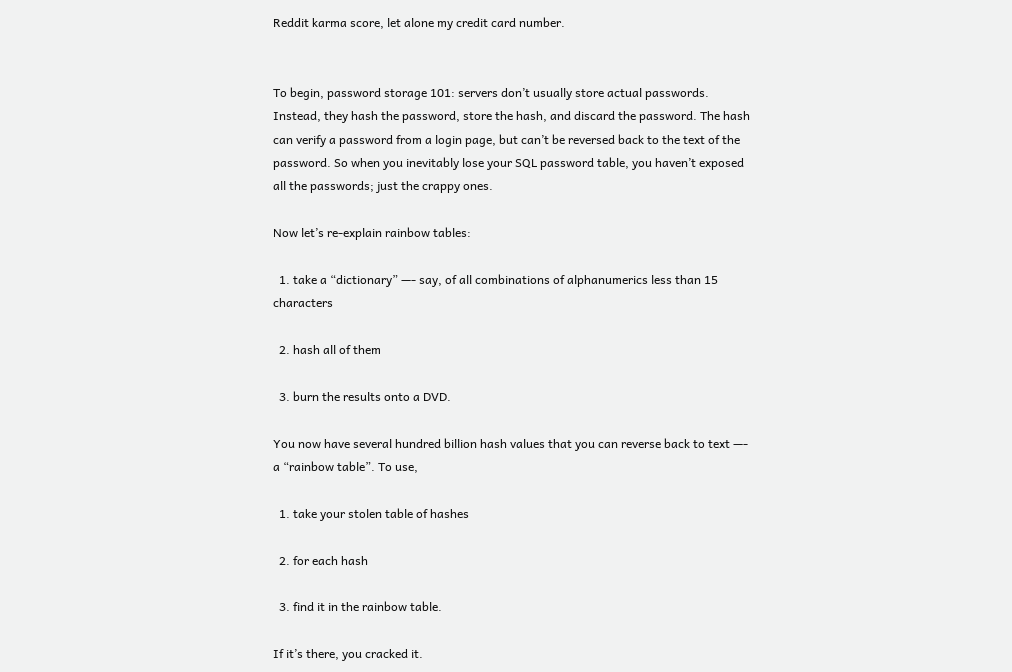Reddit karma score, let alone my credit card number.


To begin, password storage 101: servers don’t usually store actual passwords. Instead, they hash the password, store the hash, and discard the password. The hash can verify a password from a login page, but can’t be reversed back to the text of the password. So when you inevitably lose your SQL password table, you haven’t exposed all the passwords; just the crappy ones.

Now let’s re-explain rainbow tables:

  1. take a “dictionary” —- say, of all combinations of alphanumerics less than 15 characters

  2. hash all of them

  3. burn the results onto a DVD.

You now have several hundred billion hash values that you can reverse back to text —- a “rainbow table”. To use,

  1. take your stolen table of hashes

  2. for each hash

  3. find it in the rainbow table.

If it’s there, you cracked it.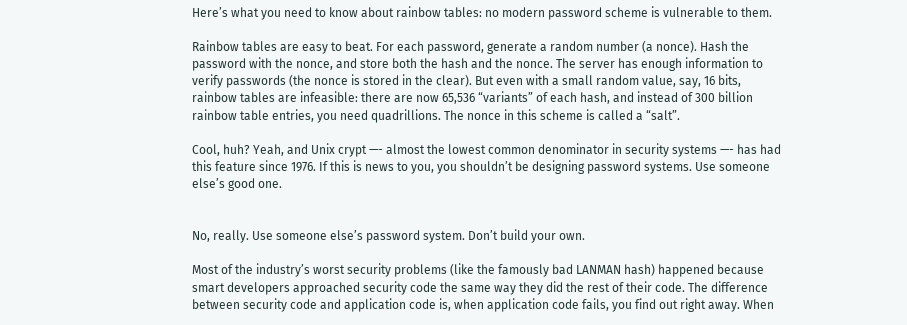Here’s what you need to know about rainbow tables: no modern password scheme is vulnerable to them.

Rainbow tables are easy to beat. For each password, generate a random number (a nonce). Hash the password with the nonce, and store both the hash and the nonce. The server has enough information to verify passwords (the nonce is stored in the clear). But even with a small random value, say, 16 bits, rainbow tables are infeasible: there are now 65,536 “variants” of each hash, and instead of 300 billion rainbow table entries, you need quadrillions. The nonce in this scheme is called a “salt”.

Cool, huh? Yeah, and Unix crypt —- almost the lowest common denominator in security systems —- has had this feature since 1976. If this is news to you, you shouldn’t be designing password systems. Use someone else’s good one.


No, really. Use someone else’s password system. Don’t build your own.

Most of the industry’s worst security problems (like the famously bad LANMAN hash) happened because smart developers approached security code the same way they did the rest of their code. The difference between security code and application code is, when application code fails, you find out right away. When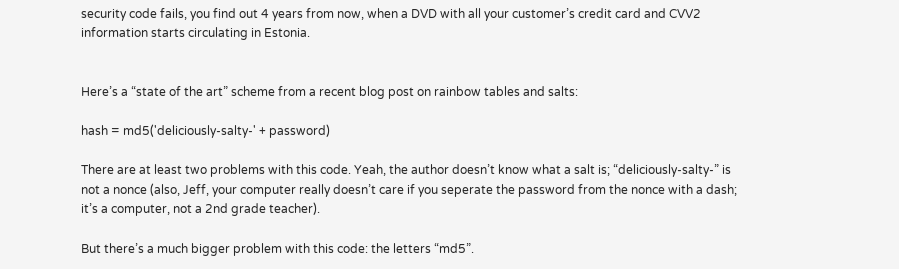security code fails, you find out 4 years from now, when a DVD with all your customer’s credit card and CVV2 information starts circulating in Estonia.


Here’s a “state of the art” scheme from a recent blog post on rainbow tables and salts:

hash = md5('deliciously-salty-' + password)

There are at least two problems with this code. Yeah, the author doesn’t know what a salt is; “deliciously-salty-” is not a nonce (also, Jeff, your computer really doesn’t care if you seperate the password from the nonce with a dash; it’s a computer, not a 2nd grade teacher).

But there’s a much bigger problem with this code: the letters “md5”.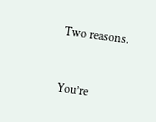Two reasons.


You’re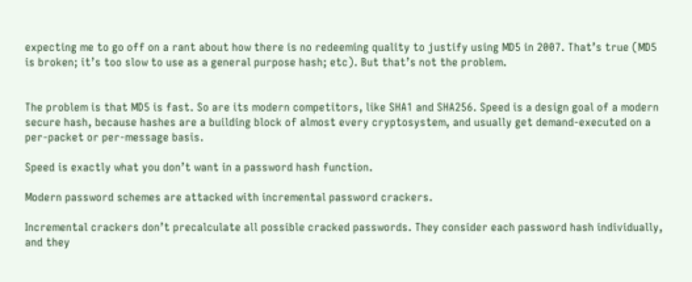expecting me to go off on a rant about how there is no redeeming quality to justify using MD5 in 2007. That’s true (MD5 is broken; it’s too slow to use as a general purpose hash; etc). But that’s not the problem.


The problem is that MD5 is fast. So are its modern competitors, like SHA1 and SHA256. Speed is a design goal of a modern secure hash, because hashes are a building block of almost every cryptosystem, and usually get demand-executed on a per-packet or per-message basis.

Speed is exactly what you don’t want in a password hash function.

Modern password schemes are attacked with incremental password crackers.

Incremental crackers don’t precalculate all possible cracked passwords. They consider each password hash individually, and they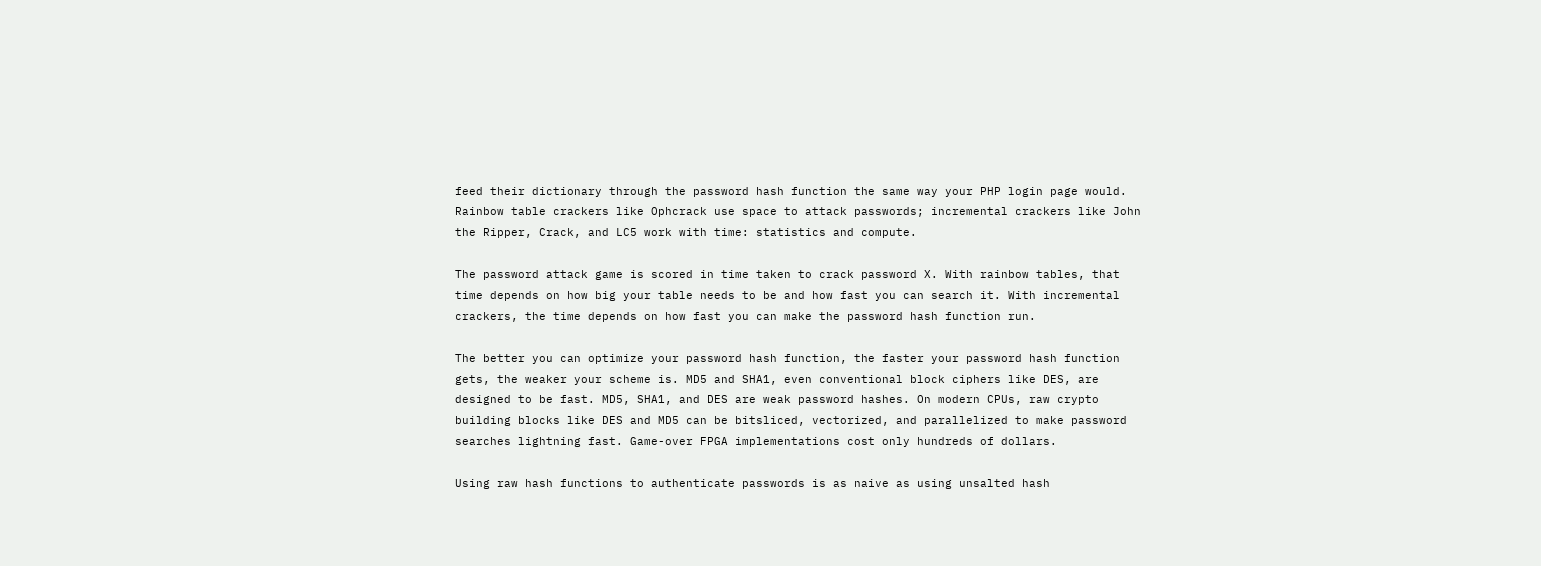feed their dictionary through the password hash function the same way your PHP login page would. Rainbow table crackers like Ophcrack use space to attack passwords; incremental crackers like John the Ripper, Crack, and LC5 work with time: statistics and compute.

The password attack game is scored in time taken to crack password X. With rainbow tables, that time depends on how big your table needs to be and how fast you can search it. With incremental crackers, the time depends on how fast you can make the password hash function run.

The better you can optimize your password hash function, the faster your password hash function gets, the weaker your scheme is. MD5 and SHA1, even conventional block ciphers like DES, are designed to be fast. MD5, SHA1, and DES are weak password hashes. On modern CPUs, raw crypto building blocks like DES and MD5 can be bitsliced, vectorized, and parallelized to make password searches lightning fast. Game-over FPGA implementations cost only hundreds of dollars.

Using raw hash functions to authenticate passwords is as naive as using unsalted hash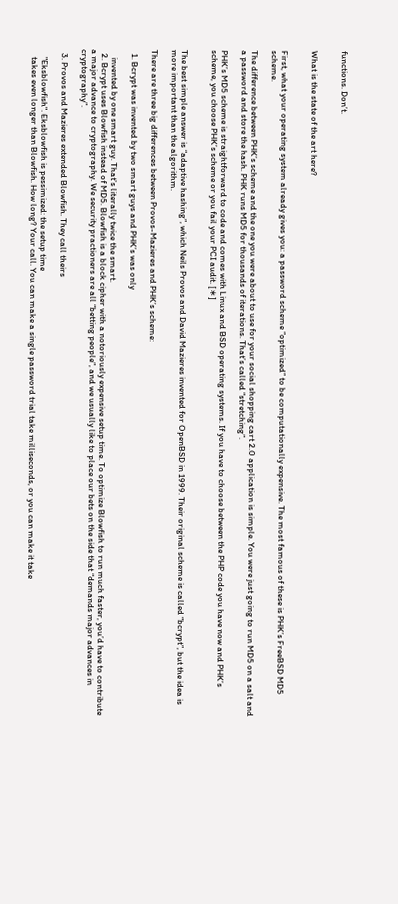functions. Don’t.


What is the state of the art here?


First, what your operating system already gives you: a password scheme “optimized” to be computationally expensive. The most famous of these is PHK’s FreeBSD MD5 scheme.

The difference between PHK’s scheme and the one you were about to use for your social shopping cart 2.0 application is simple. You were just going to run MD5 on a salt and a password and store the hash. PHK runs MD5 for thousands of iterations. That’s called “stretching”.

PHK’s MD5 scheme is straightforward to code and comes with Linux and BSD operating systems. If you have to choose between the PHP code you have now and PHK’s scheme, you choose PHK’s scheme or you fail your PCI audit. [∗]


The best simple answer is “adaptive hashing”, which Neils Provos and David Mazieres invented for OpenBSD in 1999. Their original scheme is called “bcrypt”, but the idea is more important than the algorithm.

There are three big differences between Provos-Mazieres and PHK’s scheme:

  1. Bcrypt was invented by two smart guys and PHK’s was only

    invented by one smart guy. That's literally twice the smart.
  2. Bcrypt uses Blowfish instead of MD5. Blowfish is a block cipher with a notoriously expensive setup time. To optimize Blowfish to run much faster, you’d have to contribute a major advance to cryptography. We security practioners are all “betting people”, and we usually like to place our bets on the side that “demands major advances in cryptography”.

  3. Provos and Mazieres extended Blowfish. They call theirs

    "Eksblowfish". Eksblowfish is pessimized: the setup time
    takes even longer than Blowfish. How long? Your call. You can make a single password trial take milliseconds, or you can make it take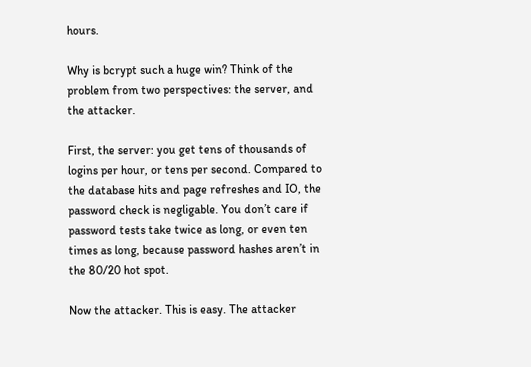hours.

Why is bcrypt such a huge win? Think of the problem from two perspectives: the server, and the attacker.

First, the server: you get tens of thousands of logins per hour, or tens per second. Compared to the database hits and page refreshes and IO, the password check is negligable. You don’t care if password tests take twice as long, or even ten times as long, because password hashes aren’t in the 80/20 hot spot.

Now the attacker. This is easy. The attacker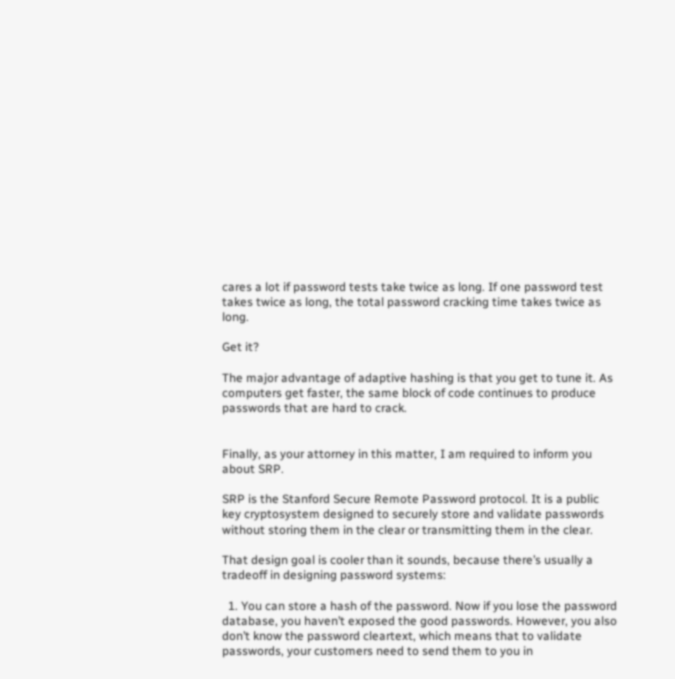cares a lot if password tests take twice as long. If one password test takes twice as long, the total password cracking time takes twice as long.

Get it?

The major advantage of adaptive hashing is that you get to tune it. As computers get faster, the same block of code continues to produce passwords that are hard to crack.


Finally, as your attorney in this matter, I am required to inform you about SRP.

SRP is the Stanford Secure Remote Password protocol. It is a public key cryptosystem designed to securely store and validate passwords without storing them in the clear or transmitting them in the clear.

That design goal is cooler than it sounds, because there’s usually a tradeoff in designing password systems:

  1. You can store a hash of the password. Now if you lose the password database, you haven’t exposed the good passwords. However, you also don’t know the password cleartext, which means that to validate passwords, your customers need to send them to you in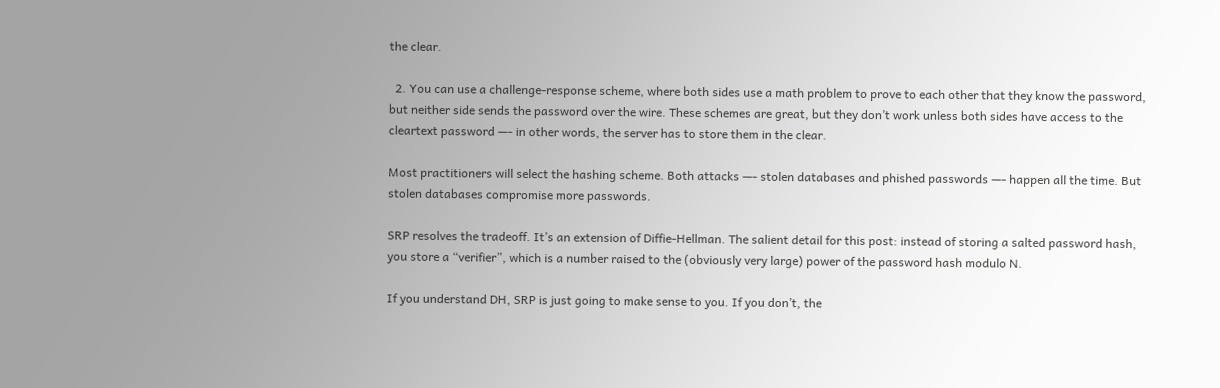the clear.

  2. You can use a challenge-response scheme, where both sides use a math problem to prove to each other that they know the password, but neither side sends the password over the wire. These schemes are great, but they don’t work unless both sides have access to the cleartext password —- in other words, the server has to store them in the clear.

Most practitioners will select the hashing scheme. Both attacks —- stolen databases and phished passwords —- happen all the time. But stolen databases compromise more passwords.

SRP resolves the tradeoff. It’s an extension of Diffie-Hellman. The salient detail for this post: instead of storing a salted password hash, you store a “verifier”, which is a number raised to the (obviously very large) power of the password hash modulo N.

If you understand DH, SRP is just going to make sense to you. If you don’t, the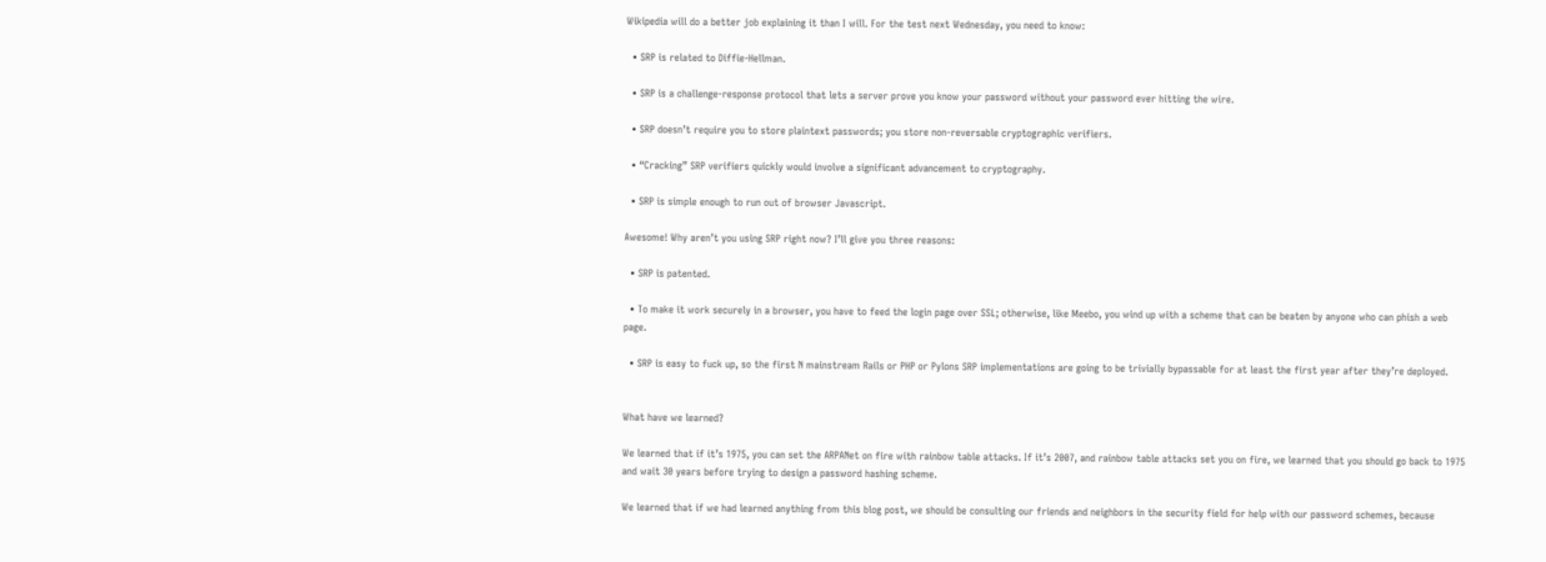Wikipedia will do a better job explaining it than I will. For the test next Wednesday, you need to know:

  • SRP is related to Diffie-Hellman.

  • SRP is a challenge-response protocol that lets a server prove you know your password without your password ever hitting the wire.

  • SRP doesn’t require you to store plaintext passwords; you store non-reversable cryptographic verifiers.

  • “Cracking” SRP verifiers quickly would involve a significant advancement to cryptography.

  • SRP is simple enough to run out of browser Javascript.

Awesome! Why aren’t you using SRP right now? I’ll give you three reasons:

  • SRP is patented.

  • To make it work securely in a browser, you have to feed the login page over SSL; otherwise, like Meebo, you wind up with a scheme that can be beaten by anyone who can phish a web page.

  • SRP is easy to fuck up, so the first N mainstream Rails or PHP or Pylons SRP implementations are going to be trivially bypassable for at least the first year after they’re deployed.


What have we learned?

We learned that if it’s 1975, you can set the ARPANet on fire with rainbow table attacks. If it’s 2007, and rainbow table attacks set you on fire, we learned that you should go back to 1975 and wait 30 years before trying to design a password hashing scheme.

We learned that if we had learned anything from this blog post, we should be consulting our friends and neighbors in the security field for help with our password schemes, because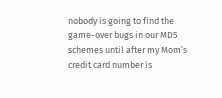nobody is going to find the game-over bugs in our MD5 schemes until after my Mom’s credit card number is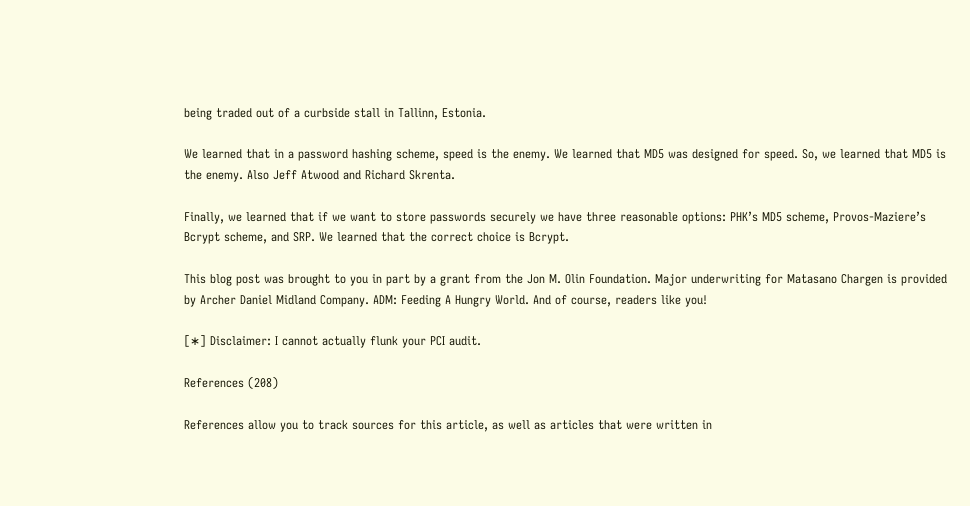being traded out of a curbside stall in Tallinn, Estonia.

We learned that in a password hashing scheme, speed is the enemy. We learned that MD5 was designed for speed. So, we learned that MD5 is the enemy. Also Jeff Atwood and Richard Skrenta.

Finally, we learned that if we want to store passwords securely we have three reasonable options: PHK’s MD5 scheme, Provos-Maziere’s Bcrypt scheme, and SRP. We learned that the correct choice is Bcrypt.

This blog post was brought to you in part by a grant from the Jon M. Olin Foundation. Major underwriting for Matasano Chargen is provided by Archer Daniel Midland Company. ADM: Feeding A Hungry World. And of course, readers like you!

[∗] Disclaimer: I cannot actually flunk your PCI audit.

References (208)

References allow you to track sources for this article, as well as articles that were written in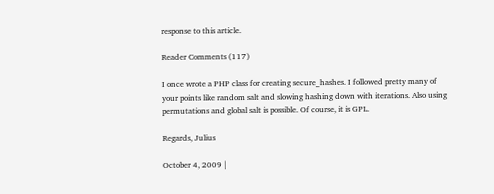response to this article.

Reader Comments (117)

I once wrote a PHP class for creating secure_hashes. I followed pretty many of your points like random salt and slowing hashing down with iterations. Also using permutations and global salt is possible. Of course, it is GPL.

Regards, Julius

October 4, 2009 |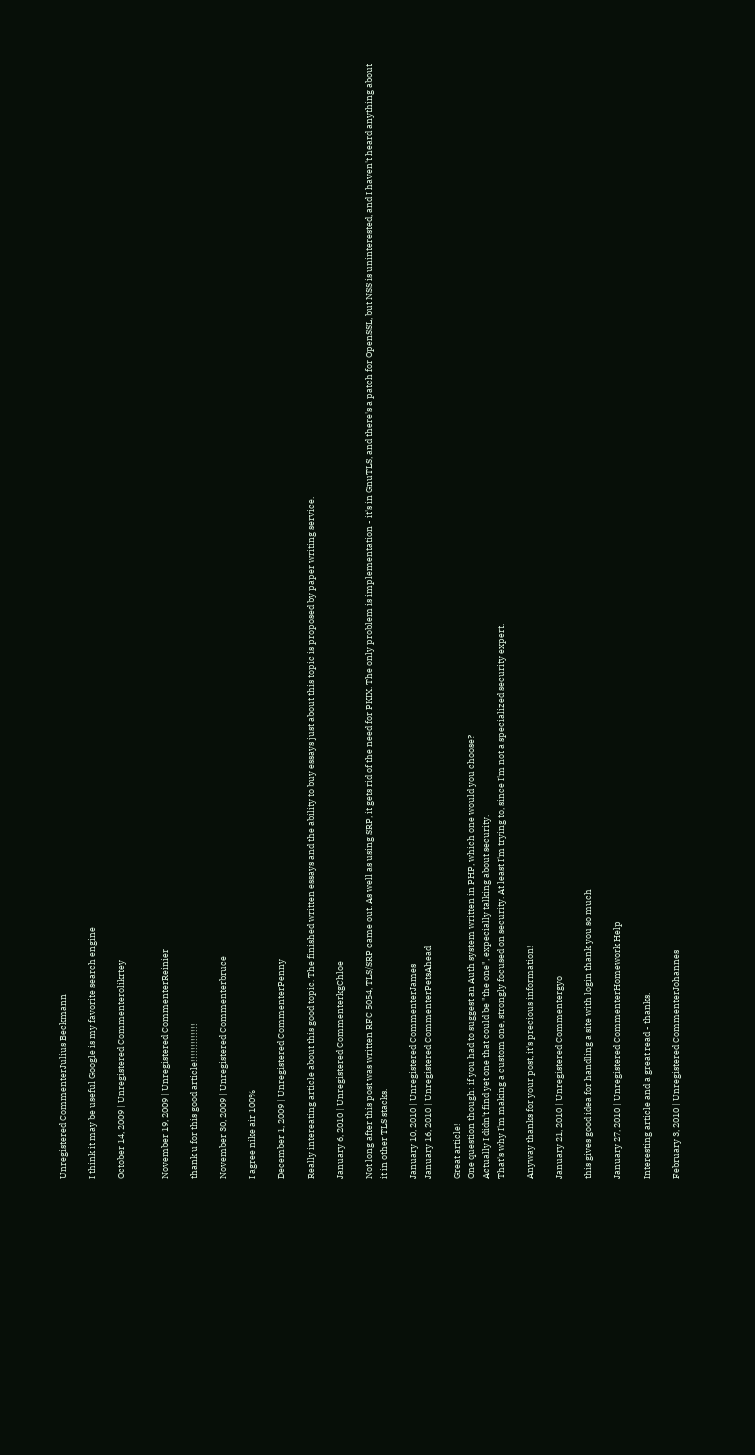Unregistered CommenterJulius Beckmann

I think it may be useful Google is my favorite search engine

October 14, 2009 | Unregistered Commenterolikrtey


November 19, 2009 | Unregistered CommenterReinier

thank u for this good article!!!!!!!!!!!!!

November 30, 2009 | Unregistered Commenterbruce

I agree nike air 100%

December 1, 2009 | Unregistered CommenterPenny

Really intereating article about this good topic. The finished written essays and the ability to buy essays just about this topic is proposed by paper writing service.

January 6, 2010 | Unregistered CommenterkgChloe

Not long after this post was written RFC 5054, TLS/SRP came out. As well as using SRP, it gets rid of the need for PKIX. The only problem is implementation - it's in GnuTLS, and there's a patch for OpenSSL, but NSS is uninterested, and I haven't heard anything about it in other TLS stacks.

January 10, 2010 | Unregistered CommenterJames
January 16, 2010 | Unregistered CommenterPetsAhead

Great article!
One question though: if you had to suggest an Auth system written in PHP, which one would you choose?
Actually I didn't find yet one that could be "the one", expecially talking about security.
That's why I'm making a custom one, strongly focused on security. At least I'm trying to, since I'm not a specialized security expert.

Anyway thanks for your post, it's precious information!

January 21, 2010 | Unregistered Commentergyo

this gives good idea for handling a site with login thank you so much

January 27, 2010 | Unregistered CommenterHomework Help

Interesting article and a great read - thanks.

February 3, 2010 | Unregistered CommenterJohannes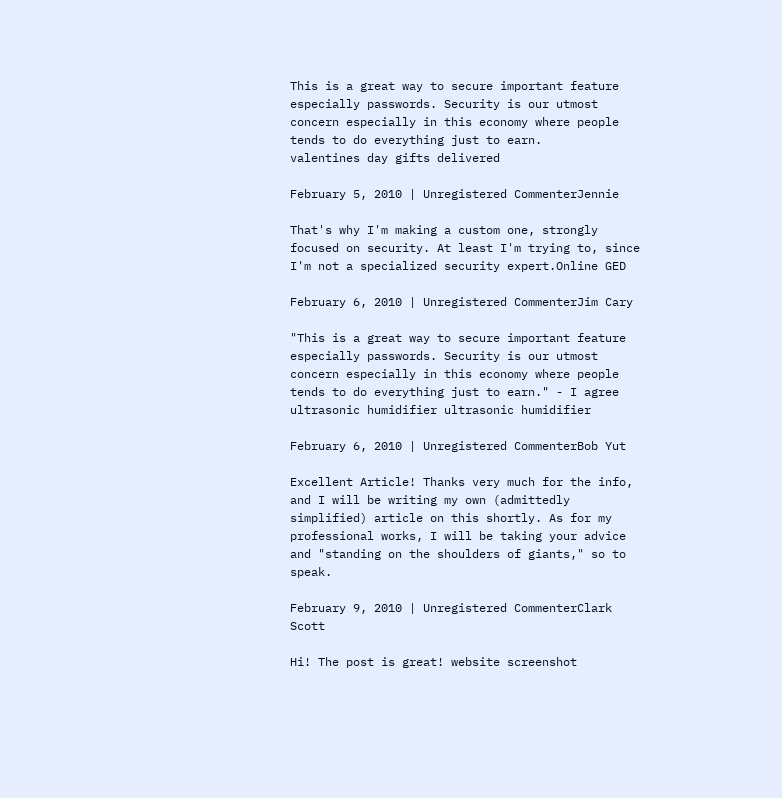This is a great way to secure important feature especially passwords. Security is our utmost concern especially in this economy where people tends to do everything just to earn.
valentines day gifts delivered

February 5, 2010 | Unregistered CommenterJennie

That's why I'm making a custom one, strongly focused on security. At least I'm trying to, since I'm not a specialized security expert.Online GED

February 6, 2010 | Unregistered CommenterJim Cary

"This is a great way to secure important feature especially passwords. Security is our utmost concern especially in this economy where people tends to do everything just to earn." - I agree ultrasonic humidifier ultrasonic humidifier

February 6, 2010 | Unregistered CommenterBob Yut

Excellent Article! Thanks very much for the info, and I will be writing my own (admittedly simplified) article on this shortly. As for my professional works, I will be taking your advice and "standing on the shoulders of giants," so to speak.

February 9, 2010 | Unregistered CommenterClark Scott

Hi! The post is great! website screenshot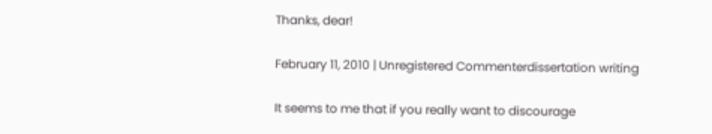Thanks, dear!

February 11, 2010 | Unregistered Commenterdissertation writing

It seems to me that if you really want to discourage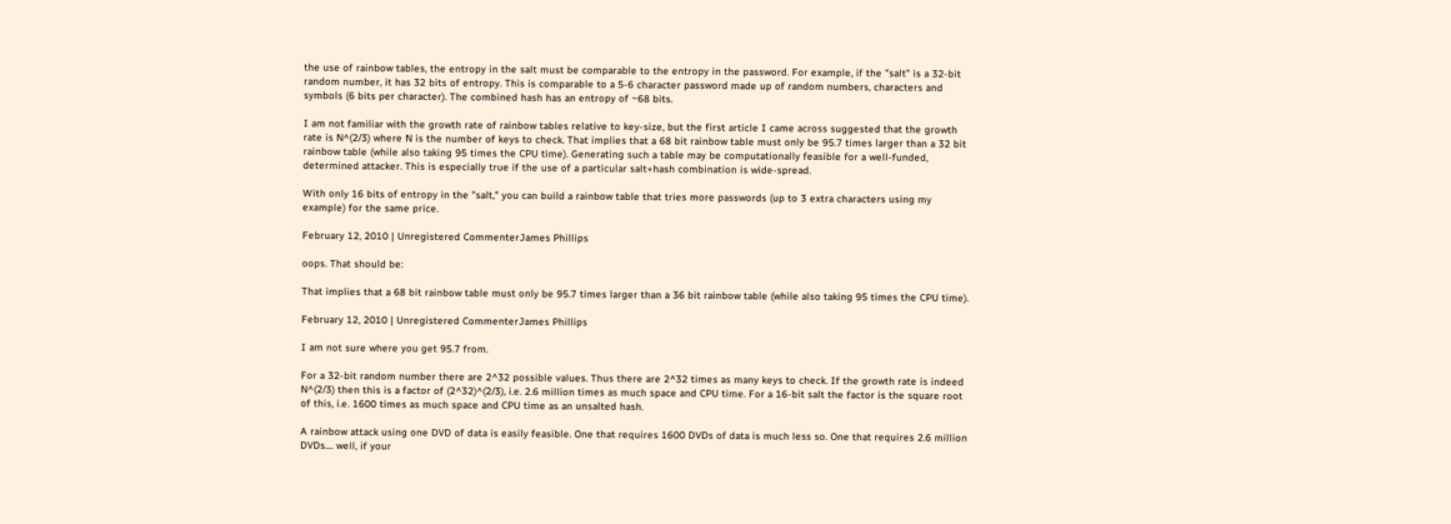the use of rainbow tables, the entropy in the salt must be comparable to the entropy in the password. For example, if the "salt" is a 32-bit random number, it has 32 bits of entropy. This is comparable to a 5-6 character password made up of random numbers, characters and symbols (6 bits per character). The combined hash has an entropy of ~68 bits.

I am not familiar with the growth rate of rainbow tables relative to key-size, but the first article I came across suggested that the growth rate is N^(2/3) where N is the number of keys to check. That implies that a 68 bit rainbow table must only be 95.7 times larger than a 32 bit rainbow table (while also taking 95 times the CPU time). Generating such a table may be computationally feasible for a well-funded, determined attacker. This is especially true if the use of a particular salt+hash combination is wide-spread.

With only 16 bits of entropy in the "salt," you can build a rainbow table that tries more passwords (up to 3 extra characters using my example) for the same price.

February 12, 2010 | Unregistered CommenterJames Phillips

oops. That should be:

That implies that a 68 bit rainbow table must only be 95.7 times larger than a 36 bit rainbow table (while also taking 95 times the CPU time).

February 12, 2010 | Unregistered CommenterJames Phillips

I am not sure where you get 95.7 from.

For a 32-bit random number there are 2^32 possible values. Thus there are 2^32 times as many keys to check. If the growth rate is indeed N^(2/3) then this is a factor of (2^32)^(2/3), i.e. 2.6 million times as much space and CPU time. For a 16-bit salt the factor is the square root of this, i.e. 1600 times as much space and CPU time as an unsalted hash.

A rainbow attack using one DVD of data is easily feasible. One that requires 1600 DVDs of data is much less so. One that requires 2.6 million DVDs.... well, if your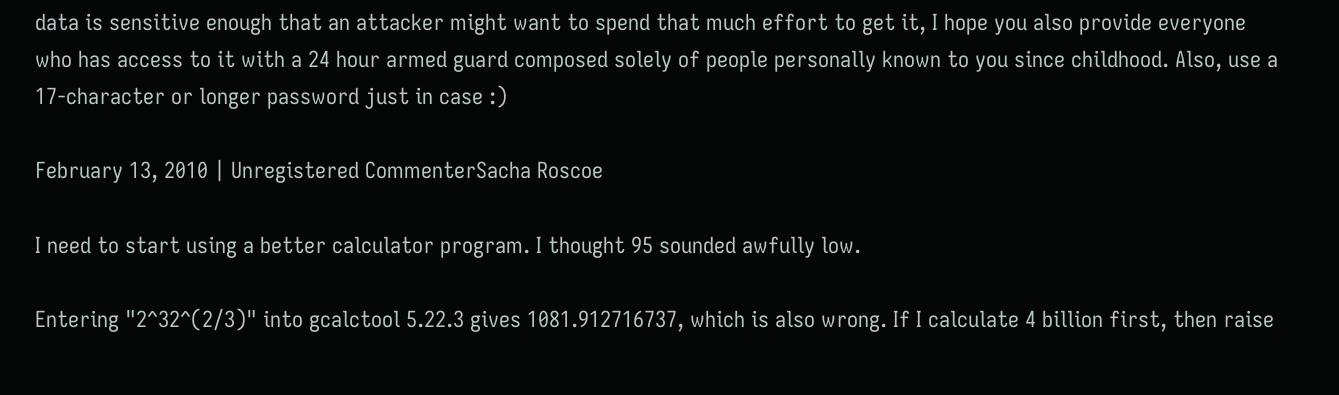data is sensitive enough that an attacker might want to spend that much effort to get it, I hope you also provide everyone who has access to it with a 24 hour armed guard composed solely of people personally known to you since childhood. Also, use a 17-character or longer password just in case :)

February 13, 2010 | Unregistered CommenterSacha Roscoe

I need to start using a better calculator program. I thought 95 sounded awfully low.

Entering "2^32^(2/3)" into gcalctool 5.22.3 gives 1081.912716737, which is also wrong. If I calculate 4 billion first, then raise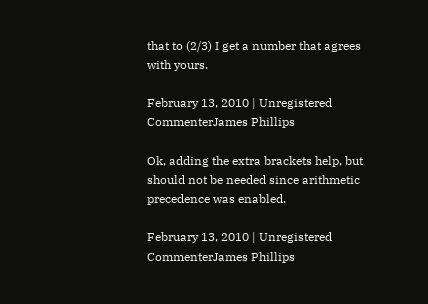that to (2/3) I get a number that agrees with yours.

February 13, 2010 | Unregistered CommenterJames Phillips

Ok, adding the extra brackets help, but should not be needed since arithmetic precedence was enabled.

February 13, 2010 | Unregistered CommenterJames Phillips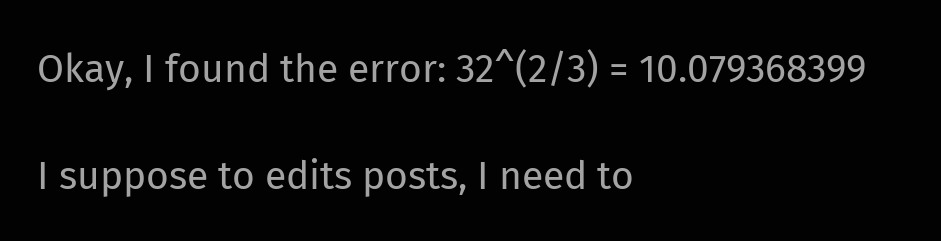Okay, I found the error: 32^(2/3) = 10.079368399

I suppose to edits posts, I need to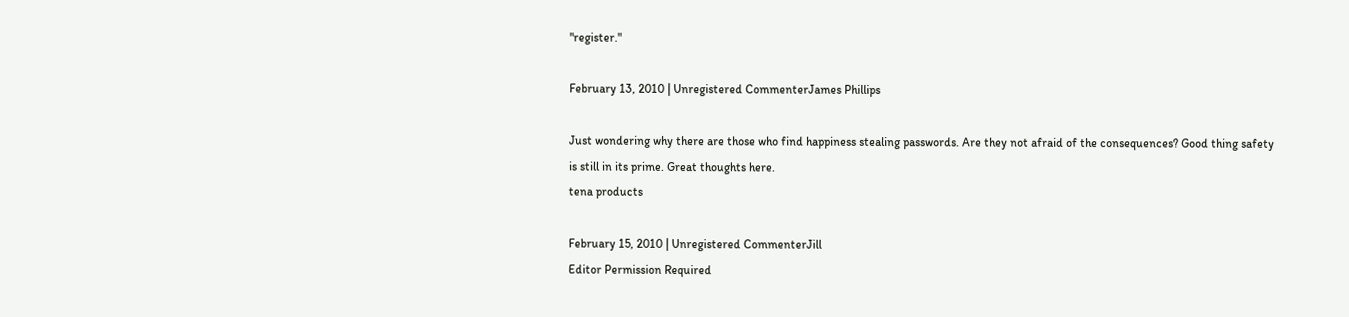"register."

February 13, 2010 | Unregistered CommenterJames Phillips

Just wondering why there are those who find happiness stealing passwords. Are they not afraid of the consequences? Good thing safety is still in its prime. Great thoughts here.
tena products

February 15, 2010 | Unregistered CommenterJill
Editor Permission Required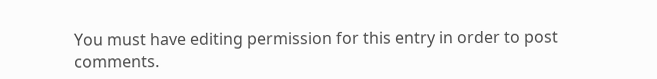You must have editing permission for this entry in order to post comments.